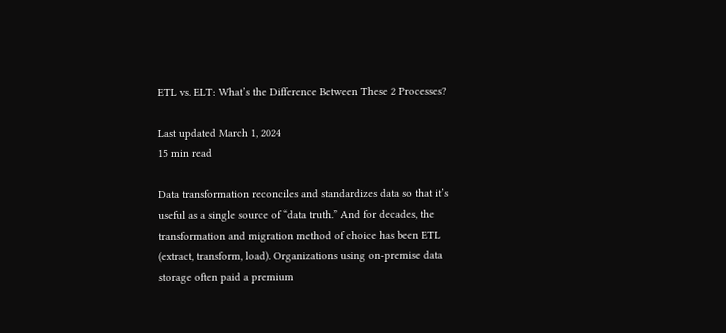ETL vs. ELT: What’s the Difference Between These 2 Processes?

Last updated March 1, 2024
15 min read

Data transformation reconciles and standardizes data so that it’s useful as a single source of “data truth.” And for decades, the transformation and migration method of choice has been ETL (extract, transform, load). Organizations using on-premise data storage often paid a premium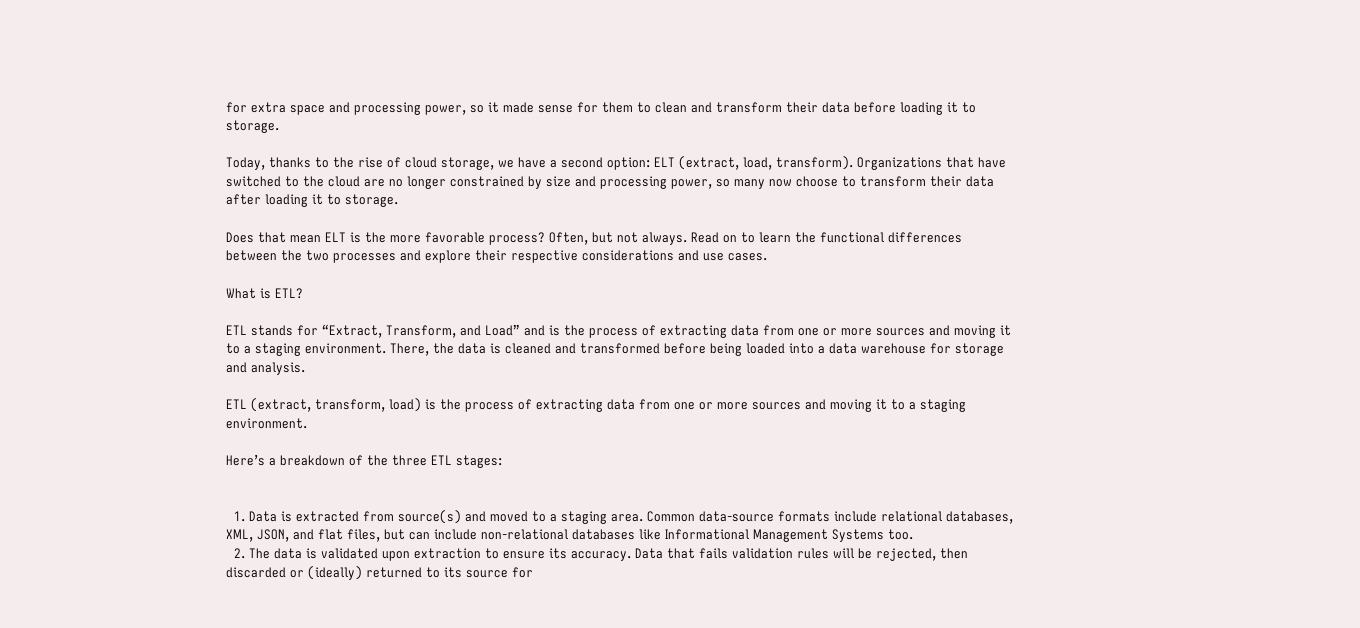for extra space and processing power, so it made sense for them to clean and transform their data before loading it to storage.

Today, thanks to the rise of cloud storage, we have a second option: ELT (extract, load, transform). Organizations that have switched to the cloud are no longer constrained by size and processing power, so many now choose to transform their data after loading it to storage.

Does that mean ELT is the more favorable process? Often, but not always. Read on to learn the functional differences between the two processes and explore their respective considerations and use cases.

What is ETL?

ETL stands for “Extract, Transform, and Load” and is the process of extracting data from one or more sources and moving it to a staging environment. There, the data is cleaned and transformed before being loaded into a data warehouse for storage and analysis.

ETL (extract, transform, load) is the process of extracting data from one or more sources and moving it to a staging environment.

Here’s a breakdown of the three ETL stages:


  1. Data is extracted from source(s) and moved to a staging area. Common data-source formats include relational databases, XML, JSON, and flat files, but can include non-relational databases like Informational Management Systems too.
  2. The data is validated upon extraction to ensure its accuracy. Data that fails validation rules will be rejected, then discarded or (ideally) returned to its source for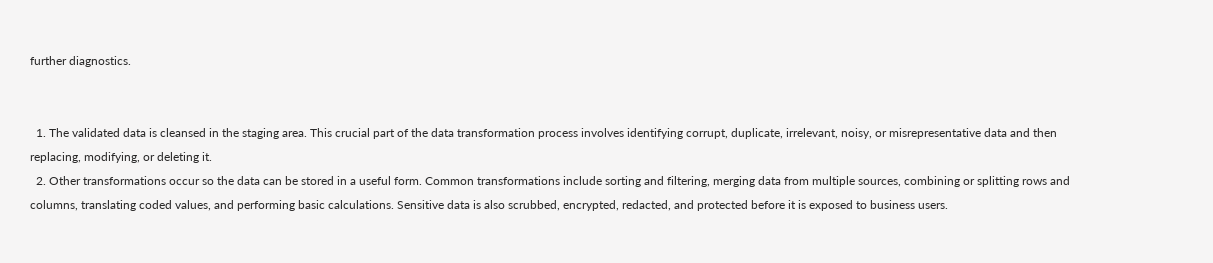further diagnostics.


  1. The validated data is cleansed in the staging area. This crucial part of the data transformation process involves identifying corrupt, duplicate, irrelevant, noisy, or misrepresentative data and then replacing, modifying, or deleting it.
  2. Other transformations occur so the data can be stored in a useful form. Common transformations include sorting and filtering, merging data from multiple sources, combining or splitting rows and columns, translating coded values, and performing basic calculations. Sensitive data is also scrubbed, encrypted, redacted, and protected before it is exposed to business users.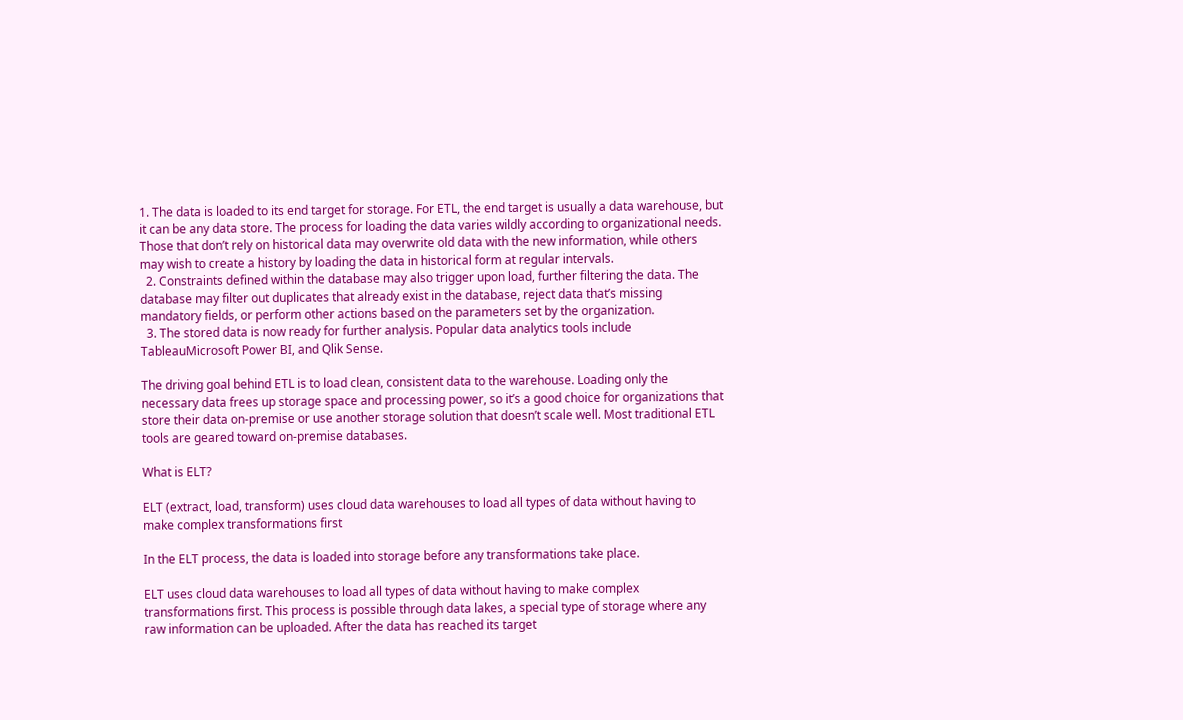1. The data is loaded to its end target for storage. For ETL, the end target is usually a data warehouse, but it can be any data store. The process for loading the data varies wildly according to organizational needs. Those that don’t rely on historical data may overwrite old data with the new information, while others may wish to create a history by loading the data in historical form at regular intervals.
  2. Constraints defined within the database may also trigger upon load, further filtering the data. The database may filter out duplicates that already exist in the database, reject data that’s missing mandatory fields, or perform other actions based on the parameters set by the organization.
  3. The stored data is now ready for further analysis. Popular data analytics tools include TableauMicrosoft Power BI, and Qlik Sense.

The driving goal behind ETL is to load clean, consistent data to the warehouse. Loading only the necessary data frees up storage space and processing power, so it’s a good choice for organizations that store their data on-premise or use another storage solution that doesn’t scale well. Most traditional ETL tools are geared toward on-premise databases.

What is ELT?

ELT (extract, load, transform) uses cloud data warehouses to load all types of data without having to make complex transformations first

In the ELT process, the data is loaded into storage before any transformations take place.

ELT uses cloud data warehouses to load all types of data without having to make complex transformations first. This process is possible through data lakes, a special type of storage where any raw information can be uploaded. After the data has reached its target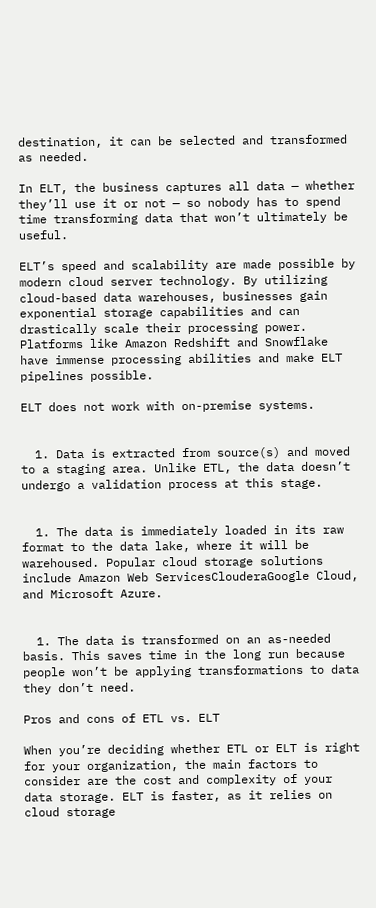destination, it can be selected and transformed as needed.

In ELT, the business captures all data — whether they’ll use it or not — so nobody has to spend time transforming data that won’t ultimately be useful.

ELT’s speed and scalability are made possible by modern cloud server technology. By utilizing cloud-based data warehouses, businesses gain exponential storage capabilities and can drastically scale their processing power. Platforms like Amazon Redshift and Snowflake have immense processing abilities and make ELT pipelines possible.

ELT does not work with on-premise systems.


  1. Data is extracted from source(s) and moved to a staging area. Unlike ETL, the data doesn’t undergo a validation process at this stage.


  1. The data is immediately loaded in its raw format to the data lake, where it will be warehoused. Popular cloud storage solutions include Amazon Web ServicesClouderaGoogle Cloud, and Microsoft Azure.


  1. The data is transformed on an as-needed basis. This saves time in the long run because people won’t be applying transformations to data they don’t need.

Pros and cons of ETL vs. ELT

When you’re deciding whether ETL or ELT is right for your organization, the main factors to consider are the cost and complexity of your data storage. ELT is faster, as it relies on cloud storage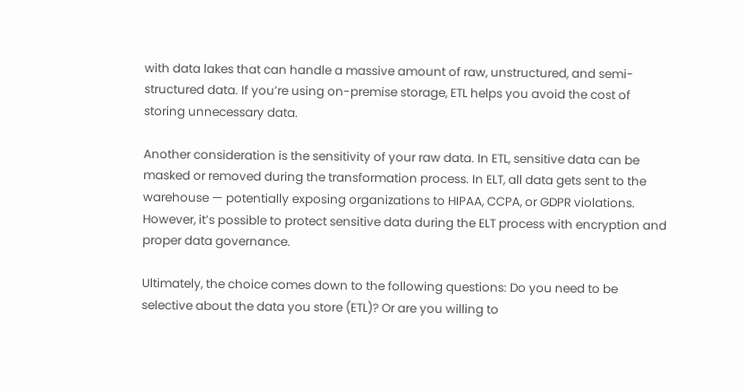with data lakes that can handle a massive amount of raw, unstructured, and semi-structured data. If you’re using on-premise storage, ETL helps you avoid the cost of storing unnecessary data.

Another consideration is the sensitivity of your raw data. In ETL, sensitive data can be masked or removed during the transformation process. In ELT, all data gets sent to the warehouse — potentially exposing organizations to HIPAA, CCPA, or GDPR violations. However, it’s possible to protect sensitive data during the ELT process with encryption and proper data governance.

Ultimately, the choice comes down to the following questions: Do you need to be selective about the data you store (ETL)? Or are you willing to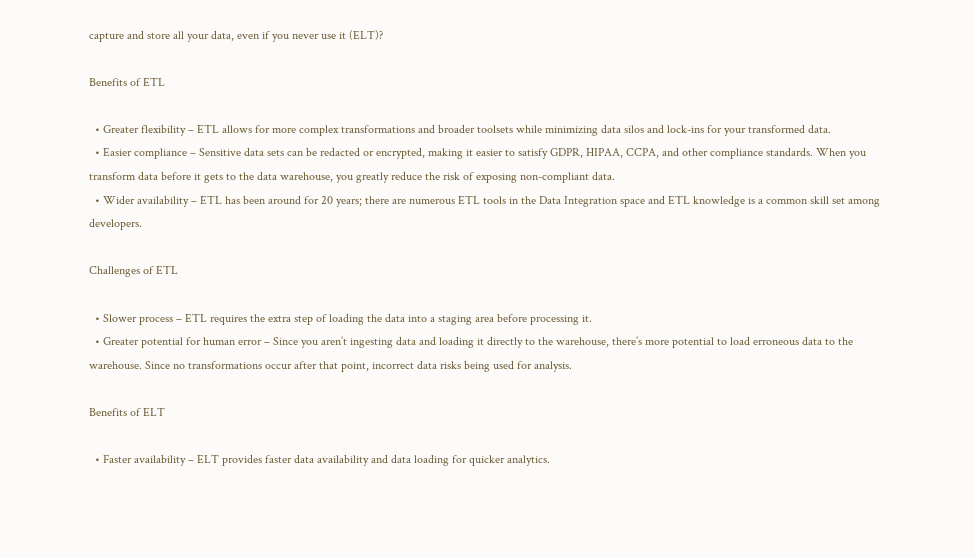capture and store all your data, even if you never use it (ELT)?

Benefits of ETL

  • Greater flexibility – ETL allows for more complex transformations and broader toolsets while minimizing data silos and lock-ins for your transformed data.
  • Easier compliance – Sensitive data sets can be redacted or encrypted, making it easier to satisfy GDPR, HIPAA, CCPA, and other compliance standards. When you transform data before it gets to the data warehouse, you greatly reduce the risk of exposing non-compliant data.
  • Wider availability – ETL has been around for 20 years; there are numerous ETL tools in the Data Integration space and ETL knowledge is a common skill set among developers.

Challenges of ETL

  • Slower process – ETL requires the extra step of loading the data into a staging area before processing it.
  • Greater potential for human error – Since you aren’t ingesting data and loading it directly to the warehouse, there’s more potential to load erroneous data to the warehouse. Since no transformations occur after that point, incorrect data risks being used for analysis.

Benefits of ELT

  • Faster availability – ELT provides faster data availability and data loading for quicker analytics.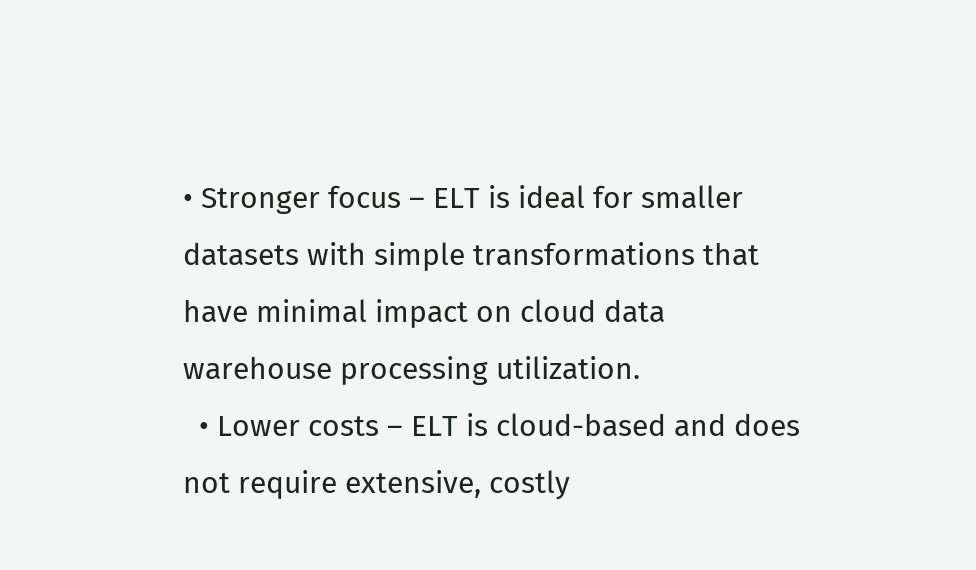• Stronger focus – ELT is ideal for smaller datasets with simple transformations that have minimal impact on cloud data warehouse processing utilization.
  • Lower costs – ELT is cloud-based and does not require extensive, costly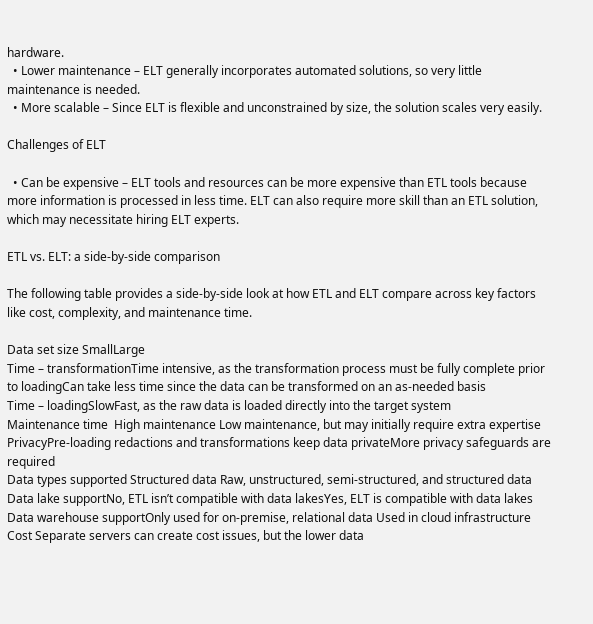hardware.
  • Lower maintenance – ELT generally incorporates automated solutions, so very little maintenance is needed.
  • More scalable – Since ELT is flexible and unconstrained by size, the solution scales very easily.

Challenges of ELT

  • Can be expensive – ELT tools and resources can be more expensive than ETL tools because more information is processed in less time. ELT can also require more skill than an ETL solution, which may necessitate hiring ELT experts.

ETL vs. ELT: a side-by-side comparison

The following table provides a side-by-side look at how ETL and ELT compare across key factors like cost, complexity, and maintenance time.

Data set size SmallLarge
Time – transformationTime intensive, as the transformation process must be fully complete prior to loadingCan take less time since the data can be transformed on an as-needed basis
Time – loadingSlowFast, as the raw data is loaded directly into the target system
Maintenance time  High maintenance Low maintenance, but may initially require extra expertise
PrivacyPre-loading redactions and transformations keep data privateMore privacy safeguards are required
Data types supported Structured data Raw, unstructured, semi-structured, and structured data
Data lake supportNo, ETL isn’t compatible with data lakesYes, ELT is compatible with data lakes
Data warehouse supportOnly used for on-premise, relational data Used in cloud infrastructure
Cost Separate servers can create cost issues, but the lower data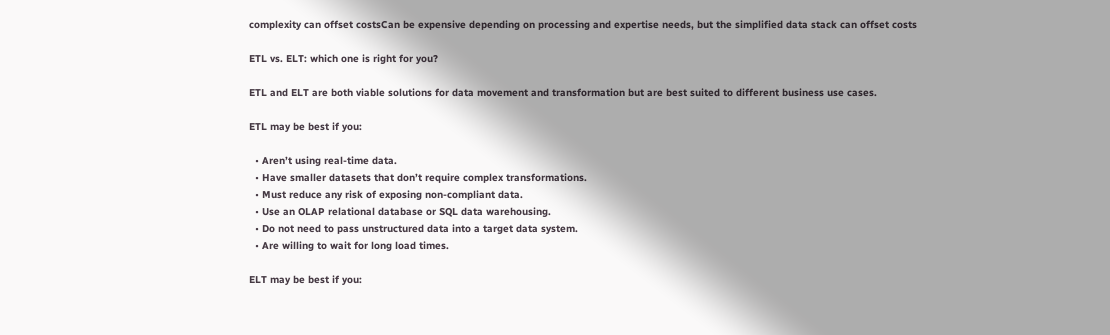complexity can offset costsCan be expensive depending on processing and expertise needs, but the simplified data stack can offset costs

ETL vs. ELT: which one is right for you?

ETL and ELT are both viable solutions for data movement and transformation but are best suited to different business use cases.

ETL may be best if you:

  • Aren’t using real-time data.
  • Have smaller datasets that don’t require complex transformations.
  • Must reduce any risk of exposing non-compliant data.
  • Use an OLAP relational database or SQL data warehousing.
  • Do not need to pass unstructured data into a target data system.
  • Are willing to wait for long load times.

ELT may be best if you: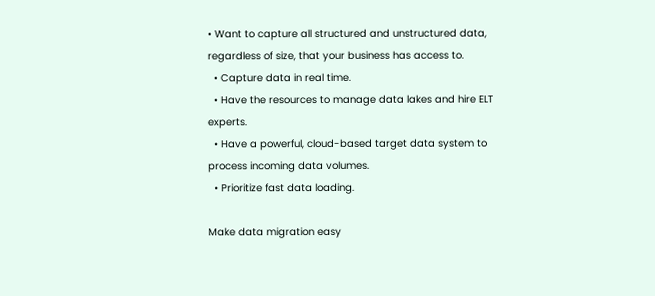• Want to capture all structured and unstructured data, regardless of size, that your business has access to.
  • Capture data in real time.
  • Have the resources to manage data lakes and hire ELT experts.
  • Have a powerful, cloud-based target data system to process incoming data volumes.
  • Prioritize fast data loading.

Make data migration easy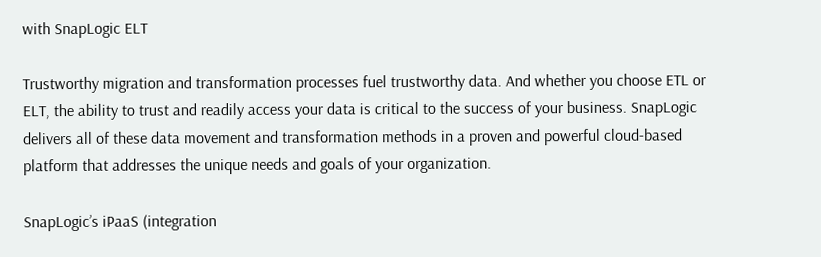with SnapLogic ELT

Trustworthy migration and transformation processes fuel trustworthy data. And whether you choose ETL or ELT, the ability to trust and readily access your data is critical to the success of your business. SnapLogic delivers all of these data movement and transformation methods in a proven and powerful cloud-based platform that addresses the unique needs and goals of your organization.

SnapLogic’s iPaaS (integration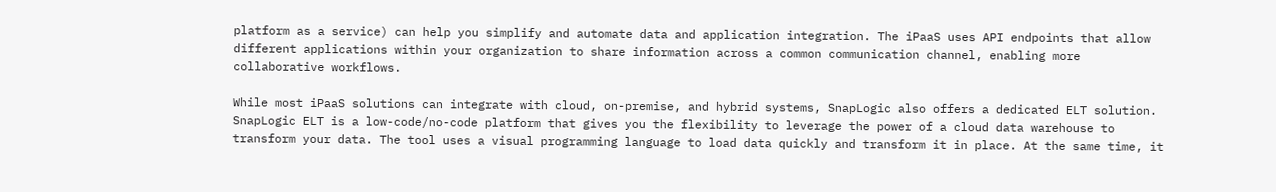platform as a service) can help you simplify and automate data and application integration. The iPaaS uses API endpoints that allow different applications within your organization to share information across a common communication channel, enabling more collaborative workflows.

While most iPaaS solutions can integrate with cloud, on-premise, and hybrid systems, SnapLogic also offers a dedicated ELT solution. SnapLogic ELT is a low-code/no-code platform that gives you the flexibility to leverage the power of a cloud data warehouse to transform your data. The tool uses a visual programming language to load data quickly and transform it in place. At the same time, it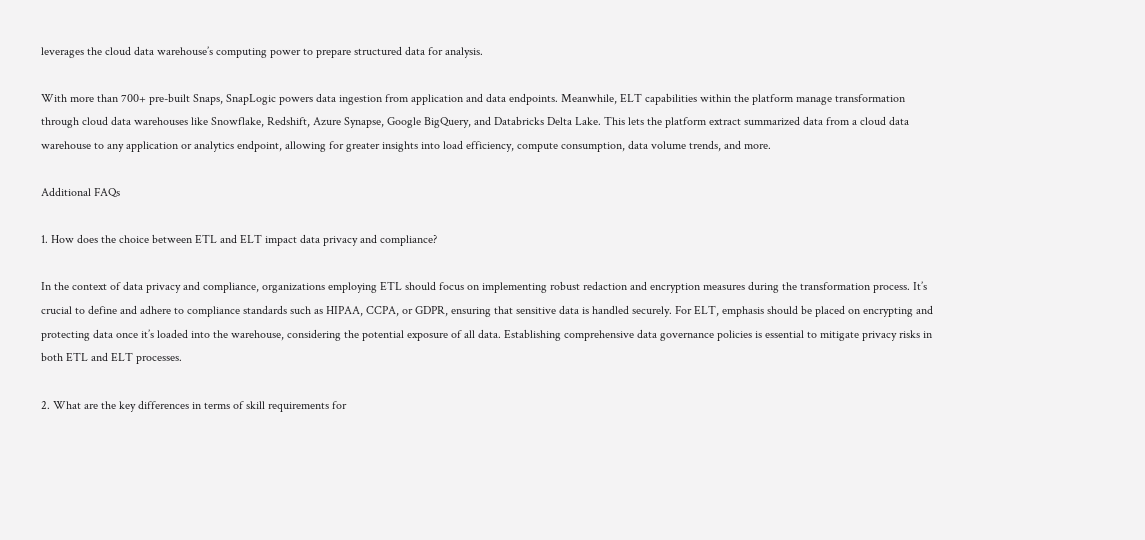leverages the cloud data warehouse’s computing power to prepare structured data for analysis.

With more than 700+ pre-built Snaps, SnapLogic powers data ingestion from application and data endpoints. Meanwhile, ELT capabilities within the platform manage transformation through cloud data warehouses like Snowflake, Redshift, Azure Synapse, Google BigQuery, and Databricks Delta Lake. This lets the platform extract summarized data from a cloud data warehouse to any application or analytics endpoint, allowing for greater insights into load efficiency, compute consumption, data volume trends, and more.

Additional FAQs

1. How does the choice between ETL and ELT impact data privacy and compliance?

In the context of data privacy and compliance, organizations employing ETL should focus on implementing robust redaction and encryption measures during the transformation process. It’s crucial to define and adhere to compliance standards such as HIPAA, CCPA, or GDPR, ensuring that sensitive data is handled securely. For ELT, emphasis should be placed on encrypting and protecting data once it’s loaded into the warehouse, considering the potential exposure of all data. Establishing comprehensive data governance policies is essential to mitigate privacy risks in both ETL and ELT processes.

2. What are the key differences in terms of skill requirements for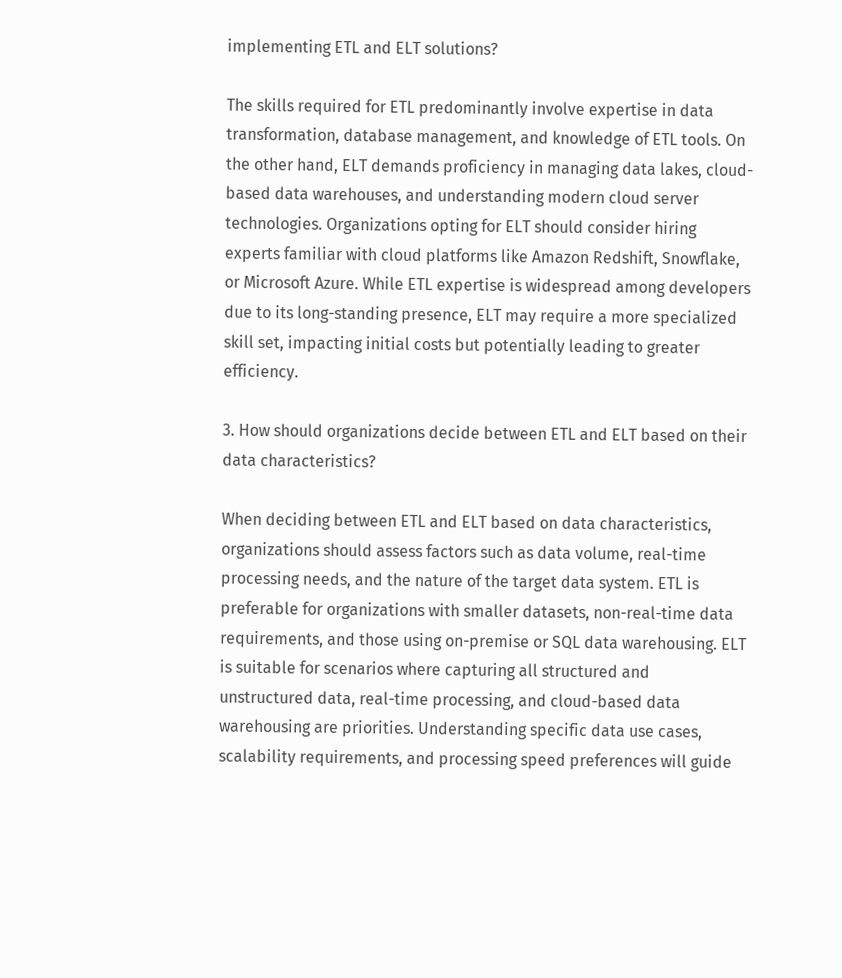implementing ETL and ELT solutions?

The skills required for ETL predominantly involve expertise in data transformation, database management, and knowledge of ETL tools. On the other hand, ELT demands proficiency in managing data lakes, cloud-based data warehouses, and understanding modern cloud server technologies. Organizations opting for ELT should consider hiring experts familiar with cloud platforms like Amazon Redshift, Snowflake, or Microsoft Azure. While ETL expertise is widespread among developers due to its long-standing presence, ELT may require a more specialized skill set, impacting initial costs but potentially leading to greater efficiency.

3. How should organizations decide between ETL and ELT based on their data characteristics?

When deciding between ETL and ELT based on data characteristics, organizations should assess factors such as data volume, real-time processing needs, and the nature of the target data system. ETL is preferable for organizations with smaller datasets, non-real-time data requirements, and those using on-premise or SQL data warehousing. ELT is suitable for scenarios where capturing all structured and unstructured data, real-time processing, and cloud-based data warehousing are priorities. Understanding specific data use cases, scalability requirements, and processing speed preferences will guide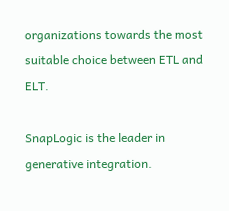organizations towards the most suitable choice between ETL and ELT.

SnapLogic is the leader in generative integration.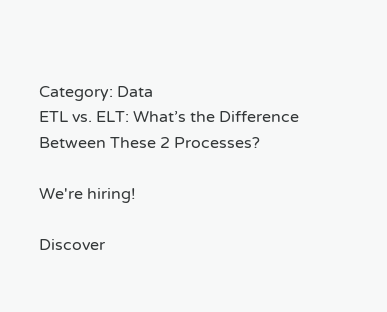Category: Data
ETL vs. ELT: What’s the Difference Between These 2 Processes?

We're hiring!

Discover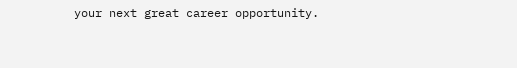your next great career opportunity.